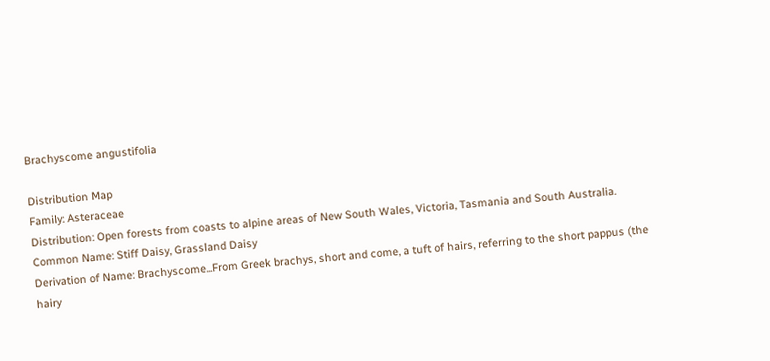Brachyscome angustifolia

Distribution Map
Family: Asteraceae
Distribution: Open forests from coasts to alpine areas of New South Wales, Victoria, Tasmania and South Australia.
Common Name: Stiff Daisy, Grassland Daisy
Derivation of Name: Brachyscome...From Greek brachys, short and come, a tuft of hairs, referring to the short pappus (the hairy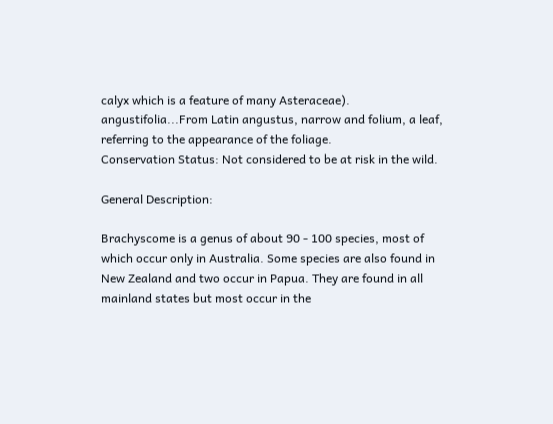calyx which is a feature of many Asteraceae).
angustifolia...From Latin angustus, narrow and folium, a leaf, referring to the appearance of the foliage.
Conservation Status: Not considered to be at risk in the wild.

General Description:

Brachyscome is a genus of about 90 - 100 species, most of which occur only in Australia. Some species are also found in New Zealand and two occur in Papua. They are found in all mainland states but most occur in the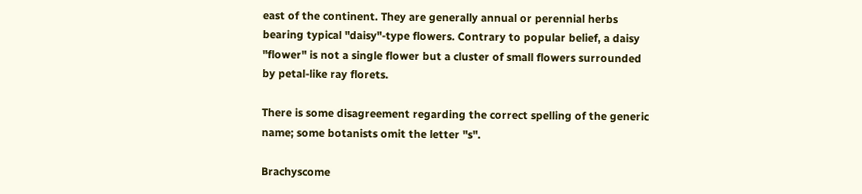east of the continent. They are generally annual or perennial herbs bearing typical "daisy"-type flowers. Contrary to popular belief, a daisy "flower" is not a single flower but a cluster of small flowers surrounded by petal-like ray florets.

There is some disagreement regarding the correct spelling of the generic name; some botanists omit the letter "s".

Brachyscome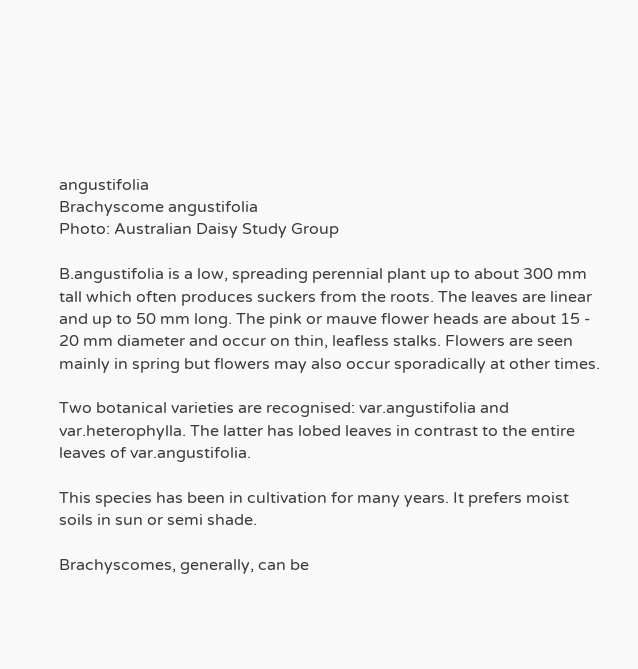angustifolia
Brachyscome angustifolia
Photo: Australian Daisy Study Group

B.angustifolia is a low, spreading perennial plant up to about 300 mm tall which often produces suckers from the roots. The leaves are linear and up to 50 mm long. The pink or mauve flower heads are about 15 - 20 mm diameter and occur on thin, leafless stalks. Flowers are seen mainly in spring but flowers may also occur sporadically at other times.

Two botanical varieties are recognised: var.angustifolia and var.heterophylla. The latter has lobed leaves in contrast to the entire leaves of var.angustifolia.

This species has been in cultivation for many years. It prefers moist soils in sun or semi shade.

Brachyscomes, generally, can be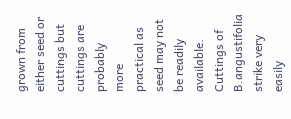grown from either seed or cuttings but cuttings are probably more practical as seed may not be readily available. Cuttings of B.angustifolia strike very easily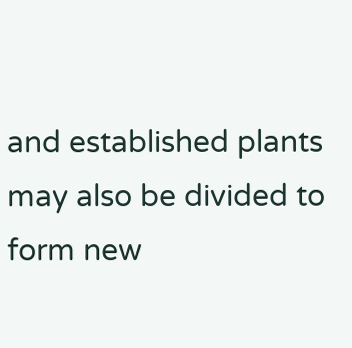and established plants may also be divided to form new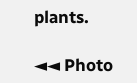plants.

◄◄ Photo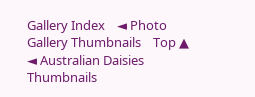Gallery Index    ◄ Photo Gallery Thumbnails    Top ▲
◄ Australian Daisies Thumbnails